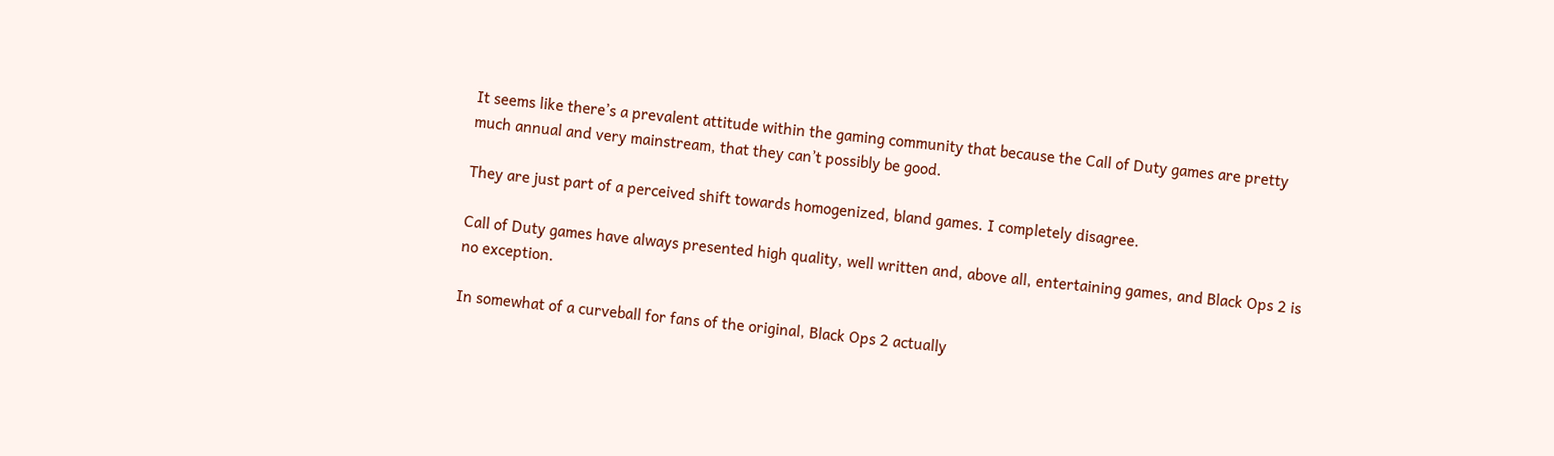It seems like there’s a prevalent attitude within the gaming community that because the Call of Duty games are pretty much annual and very mainstream, that they can’t possibly be good.

They are just part of a perceived shift towards homogenized, bland games. I completely disagree.

Call of Duty games have always presented high quality, well written and, above all, entertaining games, and Black Ops 2 is no exception.

In somewhat of a curveball for fans of the original, Black Ops 2 actually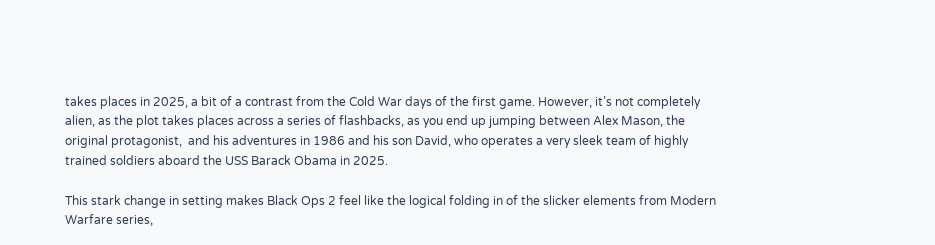takes places in 2025, a bit of a contrast from the Cold War days of the first game. However, it’s not completely alien, as the plot takes places across a series of flashbacks, as you end up jumping between Alex Mason, the original protagonist,  and his adventures in 1986 and his son David, who operates a very sleek team of highly trained soldiers aboard the USS Barack Obama in 2025.

This stark change in setting makes Black Ops 2 feel like the logical folding in of the slicker elements from Modern Warfare series,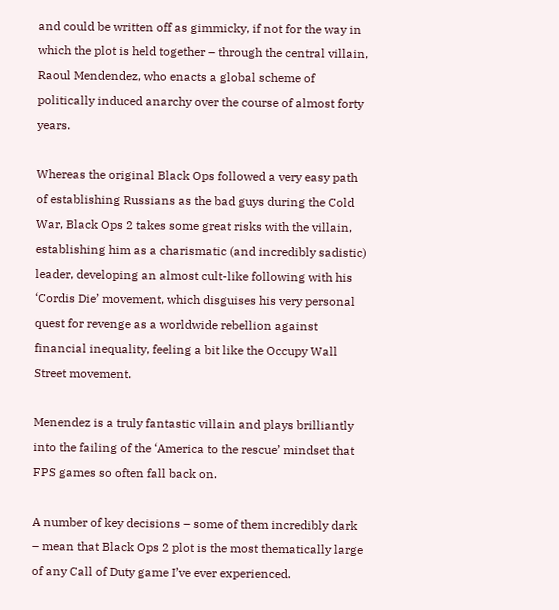and could be written off as gimmicky, if not for the way in which the plot is held together – through the central villain, Raoul Mendendez, who enacts a global scheme of politically induced anarchy over the course of almost forty years.

Whereas the original Black Ops followed a very easy path of establishing Russians as the bad guys during the Cold War, Black Ops 2 takes some great risks with the villain, establishing him as a charismatic (and incredibly sadistic) leader, developing an almost cult-like following with his ‘Cordis Die’ movement, which disguises his very personal quest for revenge as a worldwide rebellion against financial inequality, feeling a bit like the Occupy Wall Street movement.

Menendez is a truly fantastic villain and plays brilliantly into the failing of the ‘America to the rescue’ mindset that FPS games so often fall back on.

A number of key decisions – some of them incredibly dark – mean that Black Ops 2 plot is the most thematically large of any Call of Duty game I’ve ever experienced.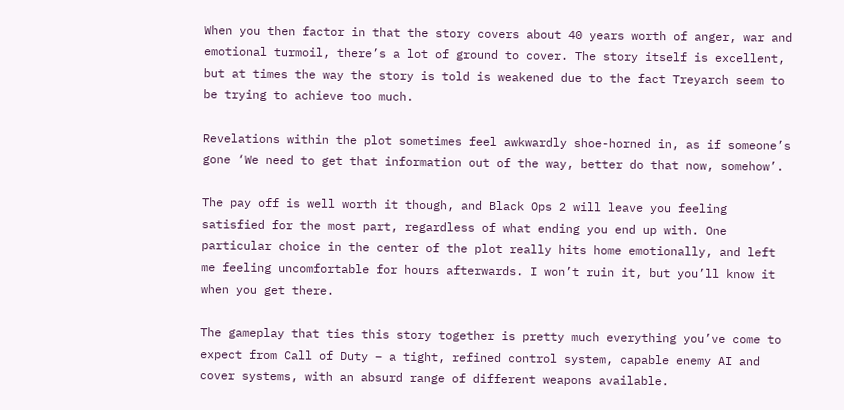When you then factor in that the story covers about 40 years worth of anger, war and emotional turmoil, there’s a lot of ground to cover. The story itself is excellent, but at times the way the story is told is weakened due to the fact Treyarch seem to be trying to achieve too much.

Revelations within the plot sometimes feel awkwardly shoe-horned in, as if someone’s gone ‘We need to get that information out of the way, better do that now, somehow’.

The pay off is well worth it though, and Black Ops 2 will leave you feeling satisfied for the most part, regardless of what ending you end up with. One particular choice in the center of the plot really hits home emotionally, and left me feeling uncomfortable for hours afterwards. I won’t ruin it, but you’ll know it when you get there.

The gameplay that ties this story together is pretty much everything you’ve come to expect from Call of Duty – a tight, refined control system, capable enemy AI and cover systems, with an absurd range of different weapons available.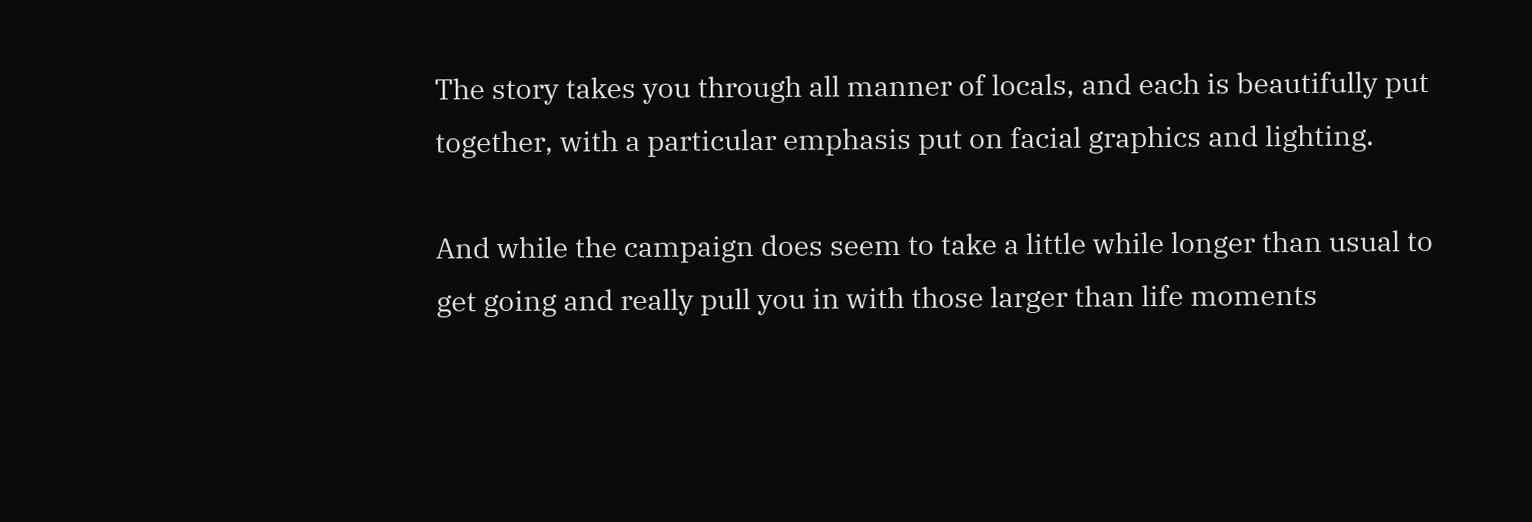The story takes you through all manner of locals, and each is beautifully put together, with a particular emphasis put on facial graphics and lighting.

And while the campaign does seem to take a little while longer than usual to get going and really pull you in with those larger than life moments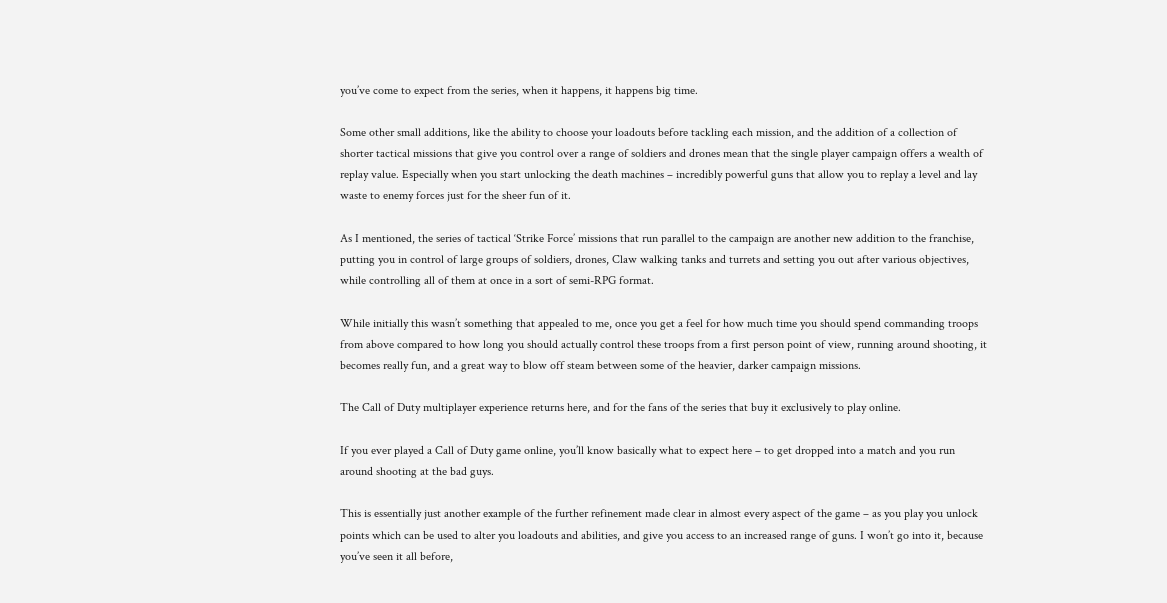you’ve come to expect from the series, when it happens, it happens big time.

Some other small additions, like the ability to choose your loadouts before tackling each mission, and the addition of a collection of shorter tactical missions that give you control over a range of soldiers and drones mean that the single player campaign offers a wealth of replay value. Especially when you start unlocking the death machines – incredibly powerful guns that allow you to replay a level and lay waste to enemy forces just for the sheer fun of it.

As I mentioned, the series of tactical ‘Strike Force’ missions that run parallel to the campaign are another new addition to the franchise, putting you in control of large groups of soldiers, drones, Claw walking tanks and turrets and setting you out after various objectives, while controlling all of them at once in a sort of semi-RPG format.

While initially this wasn’t something that appealed to me, once you get a feel for how much time you should spend commanding troops from above compared to how long you should actually control these troops from a first person point of view, running around shooting, it becomes really fun, and a great way to blow off steam between some of the heavier, darker campaign missions.

The Call of Duty multiplayer experience returns here, and for the fans of the series that buy it exclusively to play online.

If you ever played a Call of Duty game online, you’ll know basically what to expect here – to get dropped into a match and you run around shooting at the bad guys.

This is essentially just another example of the further refinement made clear in almost every aspect of the game – as you play you unlock points which can be used to alter you loadouts and abilities, and give you access to an increased range of guns. I won’t go into it, because you’ve seen it all before,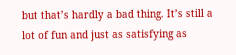but that’s hardly a bad thing. It’s still a lot of fun and just as satisfying as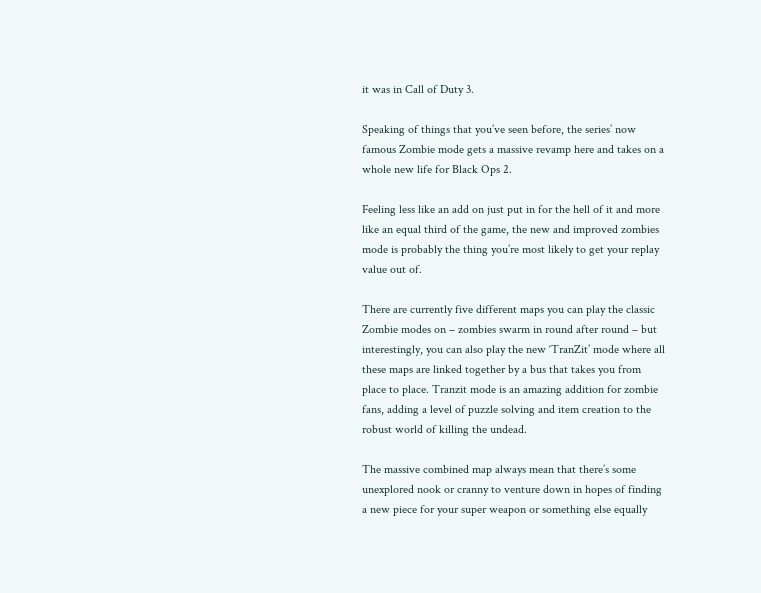it was in Call of Duty 3.

Speaking of things that you’ve seen before, the series’ now famous Zombie mode gets a massive revamp here and takes on a whole new life for Black Ops 2.

Feeling less like an add on just put in for the hell of it and more like an equal third of the game, the new and improved zombies mode is probably the thing you’re most likely to get your replay value out of.

There are currently five different maps you can play the classic Zombie modes on – zombies swarm in round after round – but interestingly, you can also play the new ‘TranZit’ mode where all these maps are linked together by a bus that takes you from place to place. Tranzit mode is an amazing addition for zombie fans, adding a level of puzzle solving and item creation to the robust world of killing the undead.

The massive combined map always mean that there’s some unexplored nook or cranny to venture down in hopes of finding a new piece for your super weapon or something else equally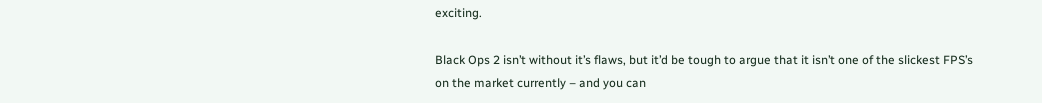exciting.

Black Ops 2 isn’t without it’s flaws, but it’d be tough to argue that it isn’t one of the slickest FPS’s on the market currently – and you can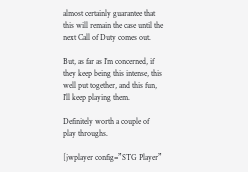almost certainly guarantee that this will remain the case until the next Call of Duty comes out.

But, as far as I’m concerned, if they keep being this intense, this well put together, and this fun, I’ll keep playing them.

Definitely worth a couple of play throughs.

[jwplayer config=”STG Player”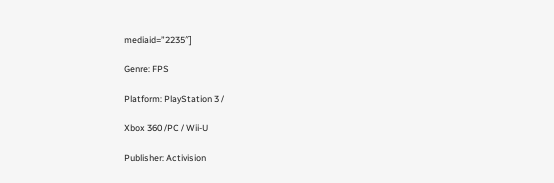mediaid=”2235″]

Genre: FPS

Platform: PlayStation 3 /

Xbox 360 /PC / Wii-U

Publisher: Activision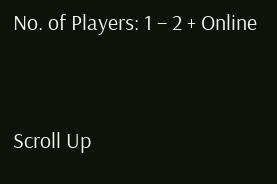No. of Players: 1 – 2 + Online


Scroll Up